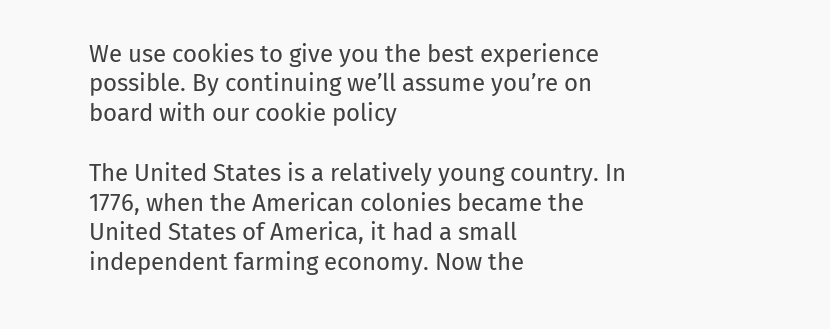We use cookies to give you the best experience possible. By continuing we’ll assume you’re on board with our cookie policy

The United States is a relatively young country. In 1776, when the American colonies became the United States of America, it had a small independent farming economy. Now the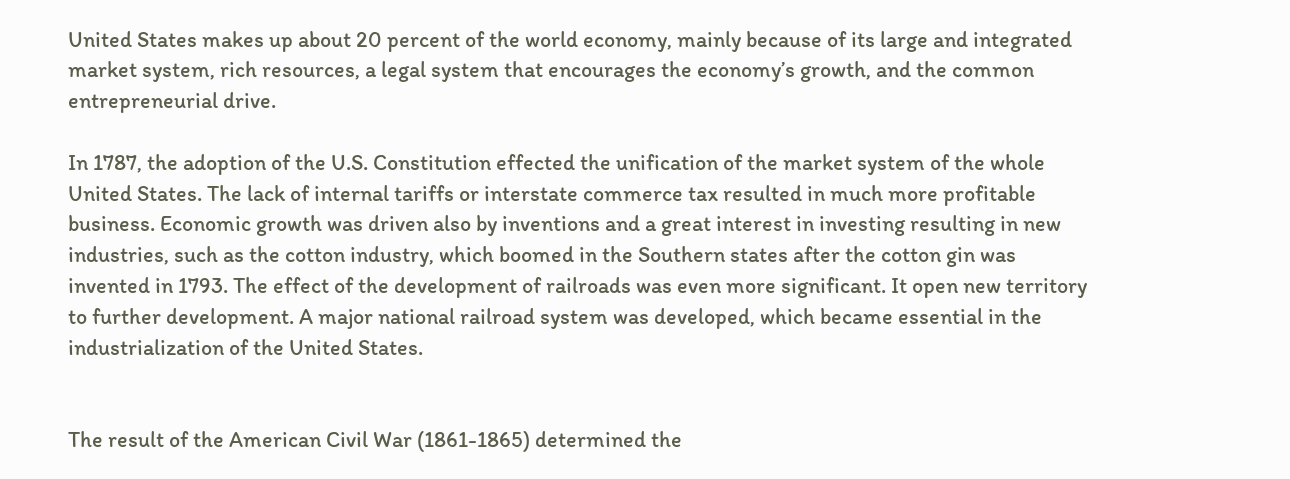United States makes up about 20 percent of the world economy, mainly because of its large and integrated market system, rich resources, a legal system that encourages the economy’s growth, and the common entrepreneurial drive.

In 1787, the adoption of the U.S. Constitution effected the unification of the market system of the whole United States. The lack of internal tariffs or interstate commerce tax resulted in much more profitable business. Economic growth was driven also by inventions and a great interest in investing resulting in new industries, such as the cotton industry, which boomed in the Southern states after the cotton gin was invented in 1793. The effect of the development of railroads was even more significant. It open new territory to further development. A major national railroad system was developed, which became essential in the industrialization of the United States.


The result of the American Civil War (1861-1865) determined the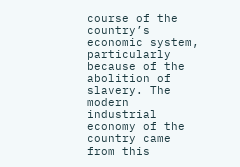course of the country’s economic system, particularly because of the abolition of slavery. The modern industrial economy of the country came from this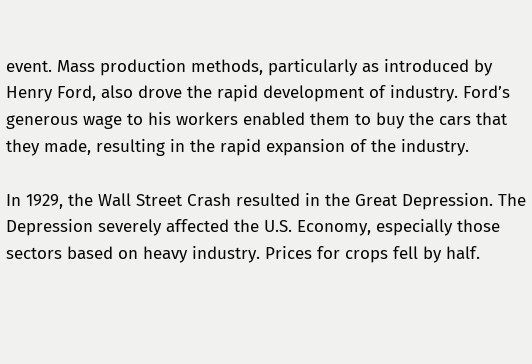event. Mass production methods, particularly as introduced by Henry Ford, also drove the rapid development of industry. Ford’s generous wage to his workers enabled them to buy the cars that they made, resulting in the rapid expansion of the industry.

In 1929, the Wall Street Crash resulted in the Great Depression. The Depression severely affected the U.S. Economy, especially those sectors based on heavy industry. Prices for crops fell by half.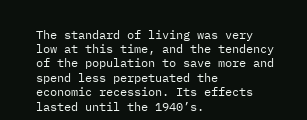The standard of living was very low at this time, and the tendency of the population to save more and spend less perpetuated the economic recession. Its effects lasted until the 1940’s.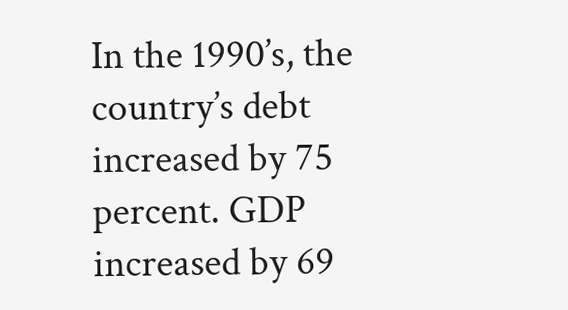In the 1990’s, the country’s debt increased by 75 percent. GDP increased by 69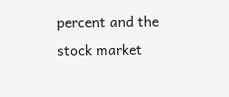percent and the stock market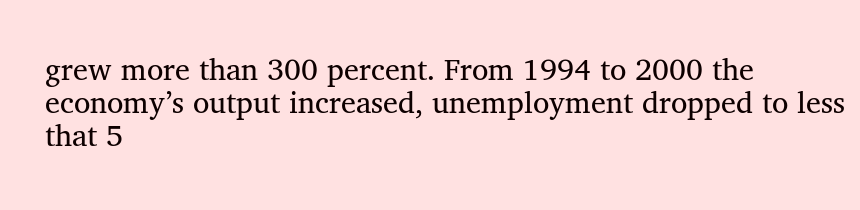grew more than 300 percent. From 1994 to 2000 the economy’s output increased, unemployment dropped to less that 5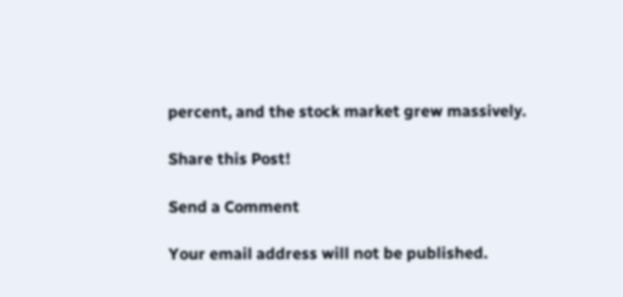percent, and the stock market grew massively.

Share this Post!

Send a Comment

Your email address will not be published.